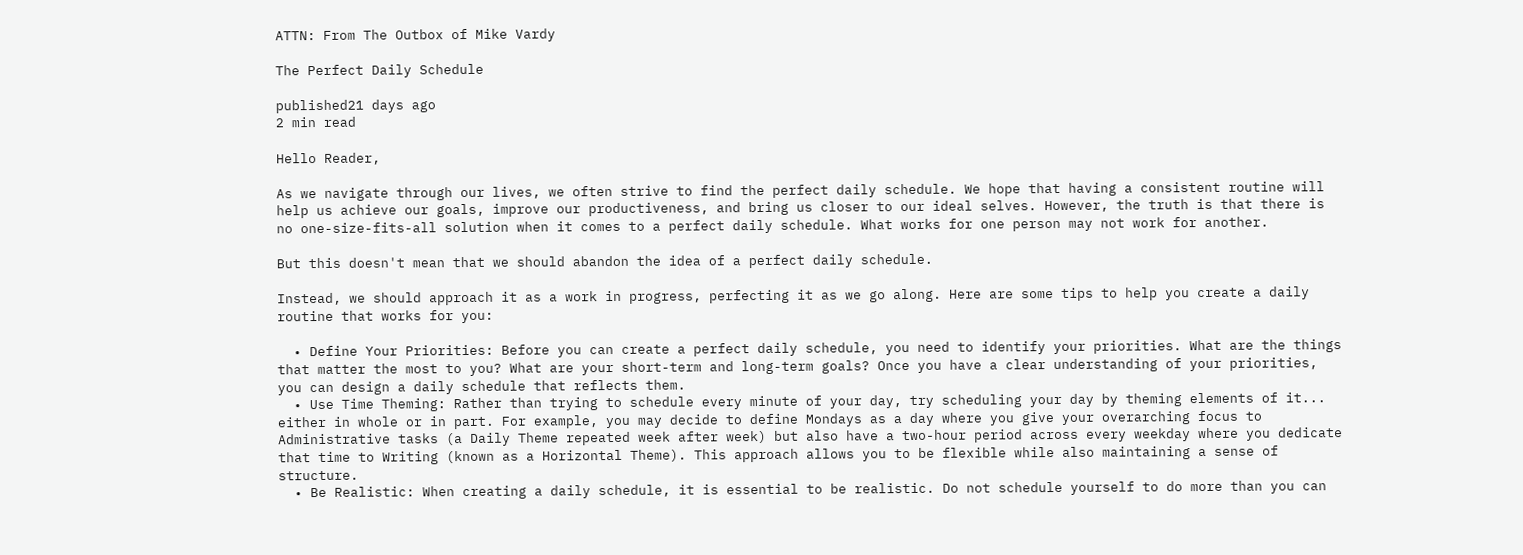ATTN: From The Outbox of Mike Vardy

The Perfect Daily Schedule

published21 days ago
2 min read

Hello Reader,

As we navigate through our lives, we often strive to find the perfect daily schedule. We hope that having a consistent routine will help us achieve our goals, improve our productiveness, and bring us closer to our ideal selves. However, the truth is that there is no one-size-fits-all solution when it comes to a perfect daily schedule. What works for one person may not work for another.

But this doesn't mean that we should abandon the idea of a perfect daily schedule.

Instead, we should approach it as a work in progress, perfecting it as we go along. Here are some tips to help you create a daily routine that works for you:

  • Define Your Priorities: Before you can create a perfect daily schedule, you need to identify your priorities. What are the things that matter the most to you? What are your short-term and long-term goals? Once you have a clear understanding of your priorities, you can design a daily schedule that reflects them.
  • Use Time Theming: Rather than trying to schedule every minute of your day, try scheduling your day by theming elements of it... either in whole or in part. For example, you may decide to define Mondays as a day where you give your overarching focus to Administrative tasks (a Daily Theme repeated week after week) but also have a two-hour period across every weekday where you dedicate that time to Writing (known as a Horizontal Theme). This approach allows you to be flexible while also maintaining a sense of structure.
  • Be Realistic: When creating a daily schedule, it is essential to be realistic. Do not schedule yourself to do more than you can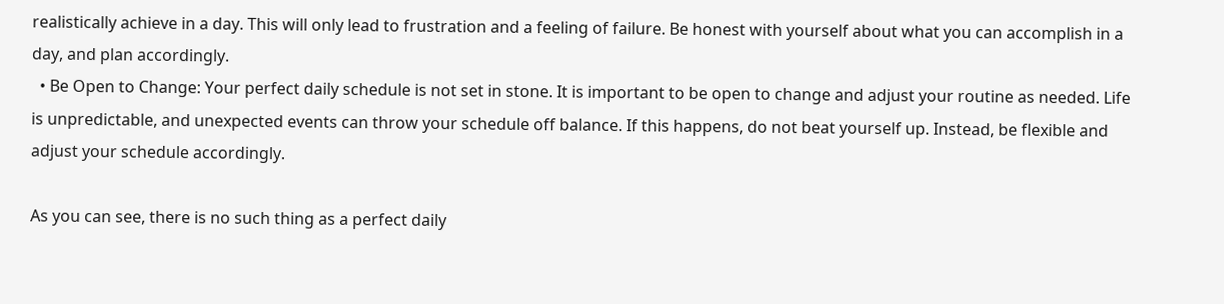realistically achieve in a day. This will only lead to frustration and a feeling of failure. Be honest with yourself about what you can accomplish in a day, and plan accordingly.
  • Be Open to Change: Your perfect daily schedule is not set in stone. It is important to be open to change and adjust your routine as needed. Life is unpredictable, and unexpected events can throw your schedule off balance. If this happens, do not beat yourself up. Instead, be flexible and adjust your schedule accordingly.

As you can see, there is no such thing as a perfect daily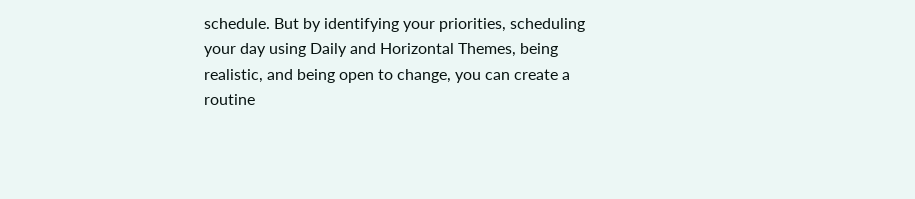schedule. But by identifying your priorities, scheduling your day using Daily and Horizontal Themes, being realistic, and being open to change, you can create a routine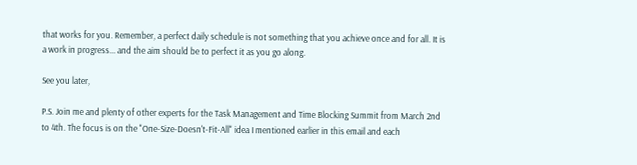that works for you. Remember, a perfect daily schedule is not something that you achieve once and for all. It is a work in progress... and the aim should be to perfect it as you go along.

See you later,

P.S. Join me and plenty of other experts for the Task Management and Time Blocking Summit from March 2nd to 4th. The focus is on the "One-Size-Doesn't-Fit-All" idea I mentioned earlier in this email and each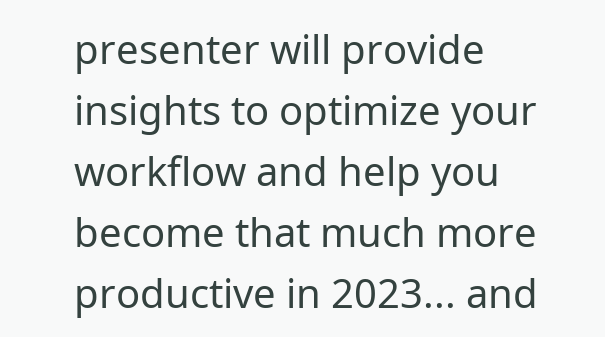presenter will provide insights to optimize your workflow and help you become that much more productive in 2023... and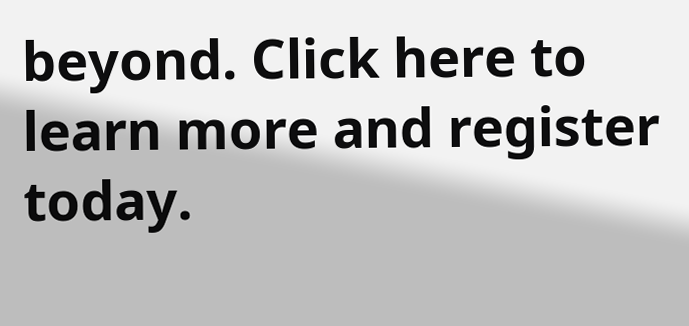beyond. Click here to learn more and register today.